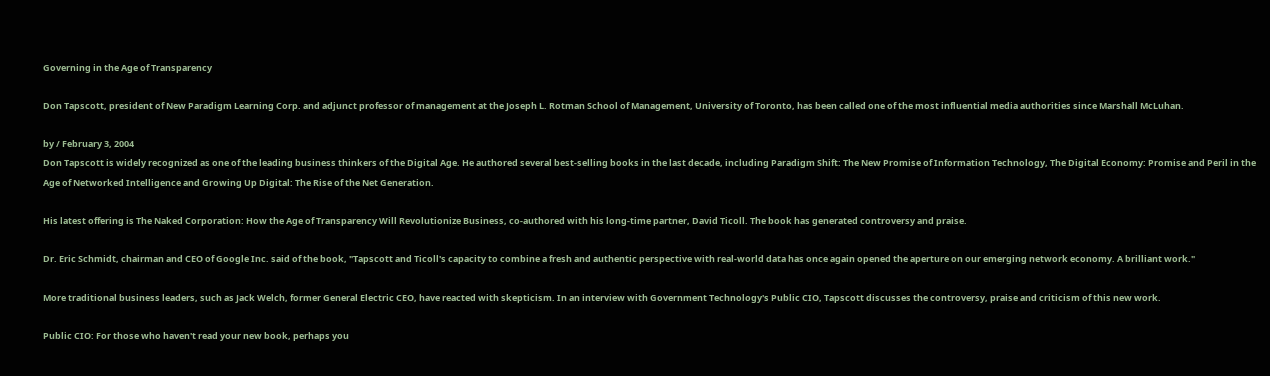Governing in the Age of Transparency

Don Tapscott, president of New Paradigm Learning Corp. and adjunct professor of management at the Joseph L. Rotman School of Management, University of Toronto, has been called one of the most influential media authorities since Marshall McLuhan.

by / February 3, 2004
Don Tapscott is widely recognized as one of the leading business thinkers of the Digital Age. He authored several best-selling books in the last decade, including Paradigm Shift: The New Promise of Information Technology, The Digital Economy: Promise and Peril in the Age of Networked Intelligence and Growing Up Digital: The Rise of the Net Generation.

His latest offering is The Naked Corporation: How the Age of Transparency Will Revolutionize Business, co-authored with his long-time partner, David Ticoll. The book has generated controversy and praise.

Dr. Eric Schmidt, chairman and CEO of Google Inc. said of the book, "Tapscott and Ticoll's capacity to combine a fresh and authentic perspective with real-world data has once again opened the aperture on our emerging network economy. A brilliant work."

More traditional business leaders, such as Jack Welch, former General Electric CEO, have reacted with skepticism. In an interview with Government Technology's Public CIO, Tapscott discusses the controversy, praise and criticism of this new work.

Public CIO: For those who haven't read your new book, perhaps you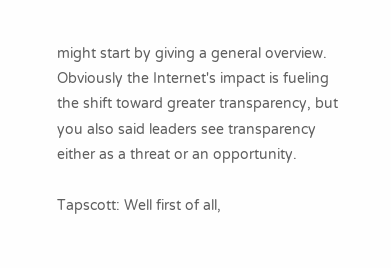might start by giving a general overview. Obviously the Internet's impact is fueling the shift toward greater transparency, but you also said leaders see transparency either as a threat or an opportunity.

Tapscott: Well first of all,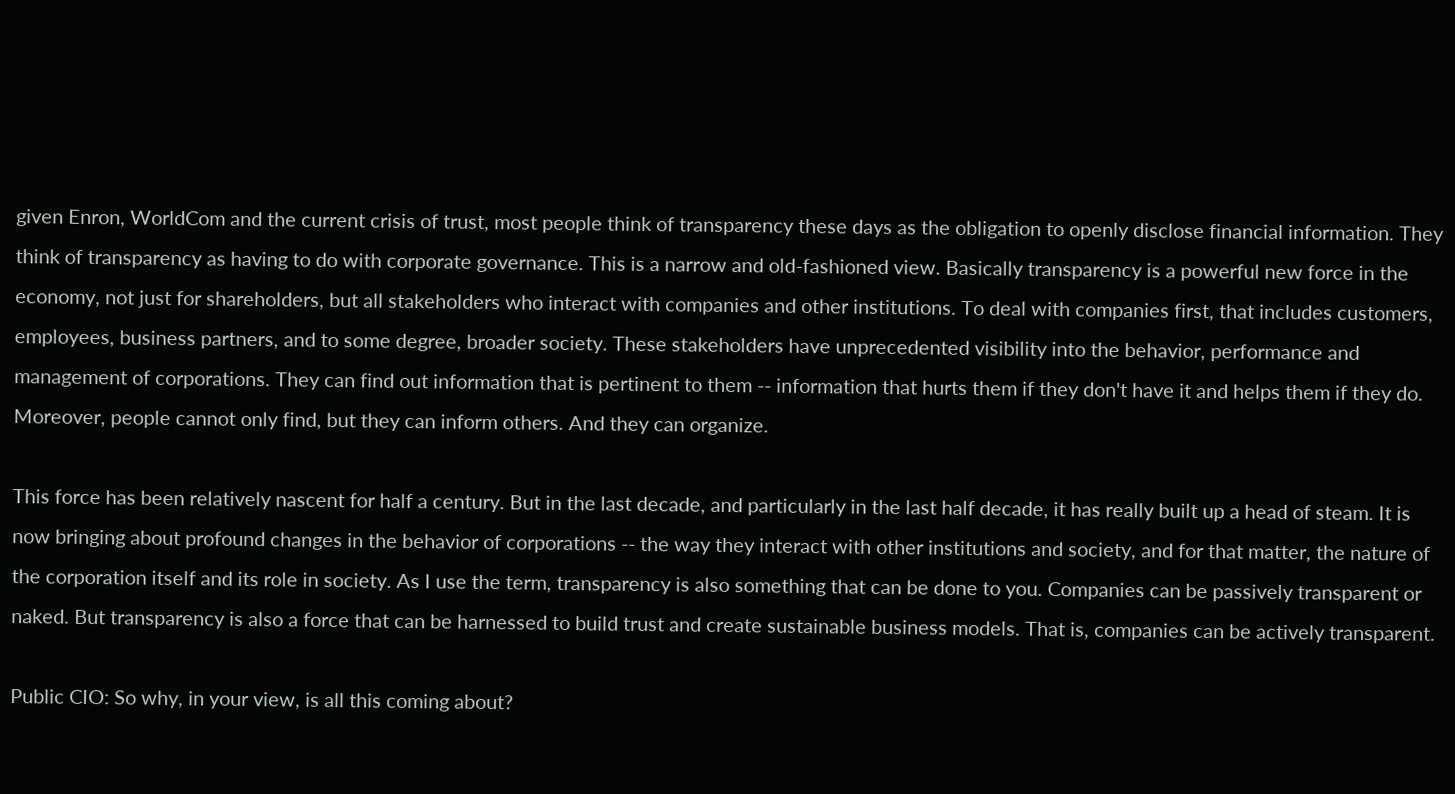given Enron, WorldCom and the current crisis of trust, most people think of transparency these days as the obligation to openly disclose financial information. They think of transparency as having to do with corporate governance. This is a narrow and old-fashioned view. Basically transparency is a powerful new force in the economy, not just for shareholders, but all stakeholders who interact with companies and other institutions. To deal with companies first, that includes customers, employees, business partners, and to some degree, broader society. These stakeholders have unprecedented visibility into the behavior, performance and management of corporations. They can find out information that is pertinent to them -- information that hurts them if they don't have it and helps them if they do. Moreover, people cannot only find, but they can inform others. And they can organize.

This force has been relatively nascent for half a century. But in the last decade, and particularly in the last half decade, it has really built up a head of steam. It is now bringing about profound changes in the behavior of corporations -- the way they interact with other institutions and society, and for that matter, the nature of the corporation itself and its role in society. As I use the term, transparency is also something that can be done to you. Companies can be passively transparent or naked. But transparency is also a force that can be harnessed to build trust and create sustainable business models. That is, companies can be actively transparent.

Public CIO: So why, in your view, is all this coming about?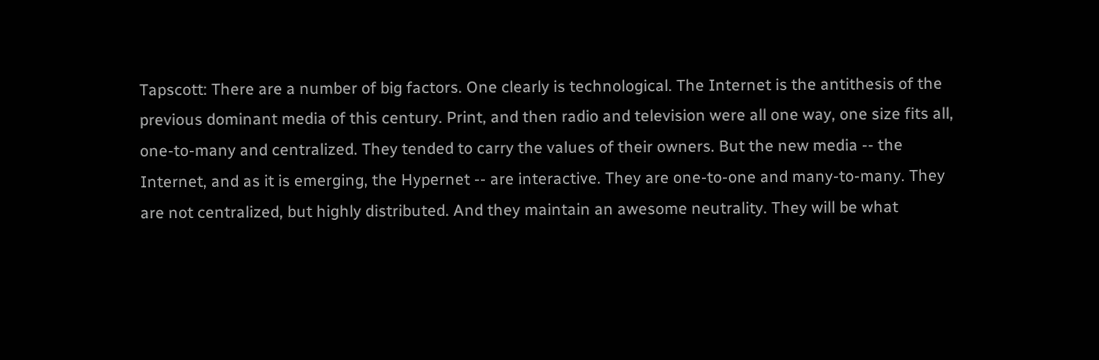Tapscott: There are a number of big factors. One clearly is technological. The Internet is the antithesis of the previous dominant media of this century. Print, and then radio and television were all one way, one size fits all, one-to-many and centralized. They tended to carry the values of their owners. But the new media -- the Internet, and as it is emerging, the Hypernet -- are interactive. They are one-to-one and many-to-many. They are not centralized, but highly distributed. And they maintain an awesome neutrality. They will be what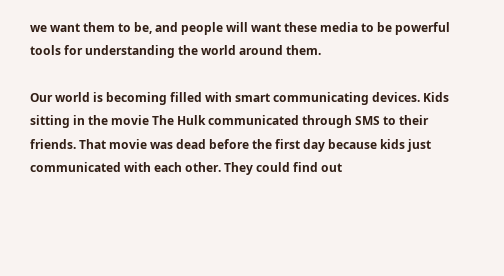we want them to be, and people will want these media to be powerful tools for understanding the world around them.

Our world is becoming filled with smart communicating devices. Kids sitting in the movie The Hulk communicated through SMS to their friends. That movie was dead before the first day because kids just communicated with each other. They could find out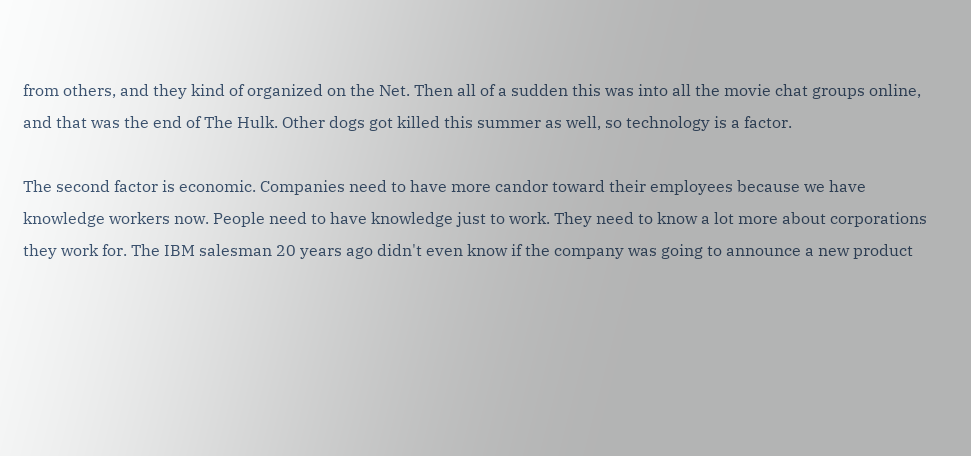from others, and they kind of organized on the Net. Then all of a sudden this was into all the movie chat groups online, and that was the end of The Hulk. Other dogs got killed this summer as well, so technology is a factor.

The second factor is economic. Companies need to have more candor toward their employees because we have knowledge workers now. People need to have knowledge just to work. They need to know a lot more about corporations they work for. The IBM salesman 20 years ago didn't even know if the company was going to announce a new product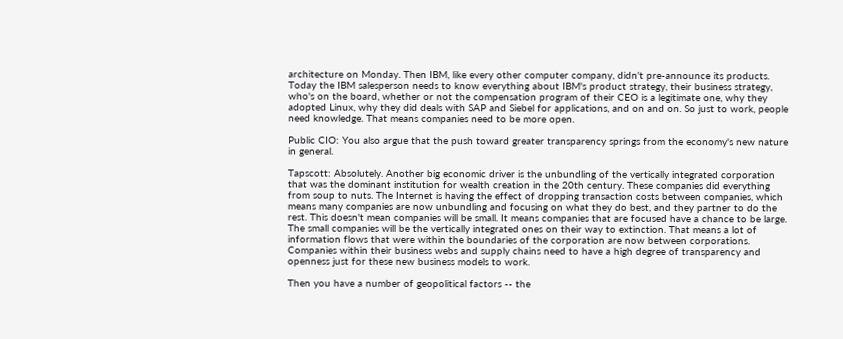architecture on Monday. Then IBM, like every other computer company, didn't pre-announce its products. Today the IBM salesperson needs to know everything about IBM's product strategy, their business strategy, who's on the board, whether or not the compensation program of their CEO is a legitimate one, why they adopted Linux, why they did deals with SAP and Siebel for applications, and on and on. So just to work, people need knowledge. That means companies need to be more open.

Public CIO: You also argue that the push toward greater transparency springs from the economy's new nature in general.

Tapscott: Absolutely. Another big economic driver is the unbundling of the vertically integrated corporation that was the dominant institution for wealth creation in the 20th century. These companies did everything from soup to nuts. The Internet is having the effect of dropping transaction costs between companies, which means many companies are now unbundling and focusing on what they do best, and they partner to do the rest. This doesn't mean companies will be small. It means companies that are focused have a chance to be large. The small companies will be the vertically integrated ones on their way to extinction. That means a lot of information flows that were within the boundaries of the corporation are now between corporations. Companies within their business webs and supply chains need to have a high degree of transparency and openness just for these new business models to work.

Then you have a number of geopolitical factors -- the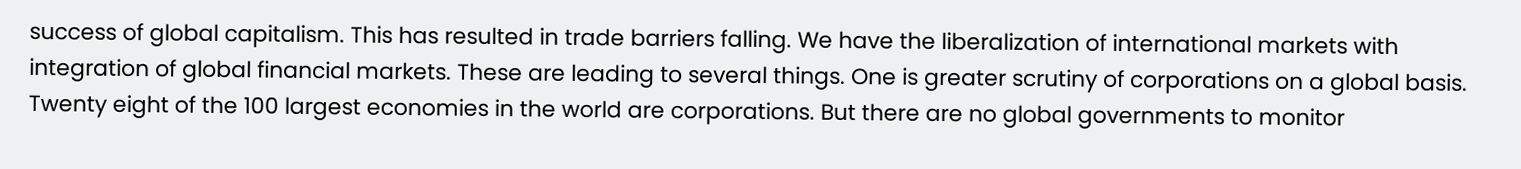success of global capitalism. This has resulted in trade barriers falling. We have the liberalization of international markets with integration of global financial markets. These are leading to several things. One is greater scrutiny of corporations on a global basis. Twenty eight of the 100 largest economies in the world are corporations. But there are no global governments to monitor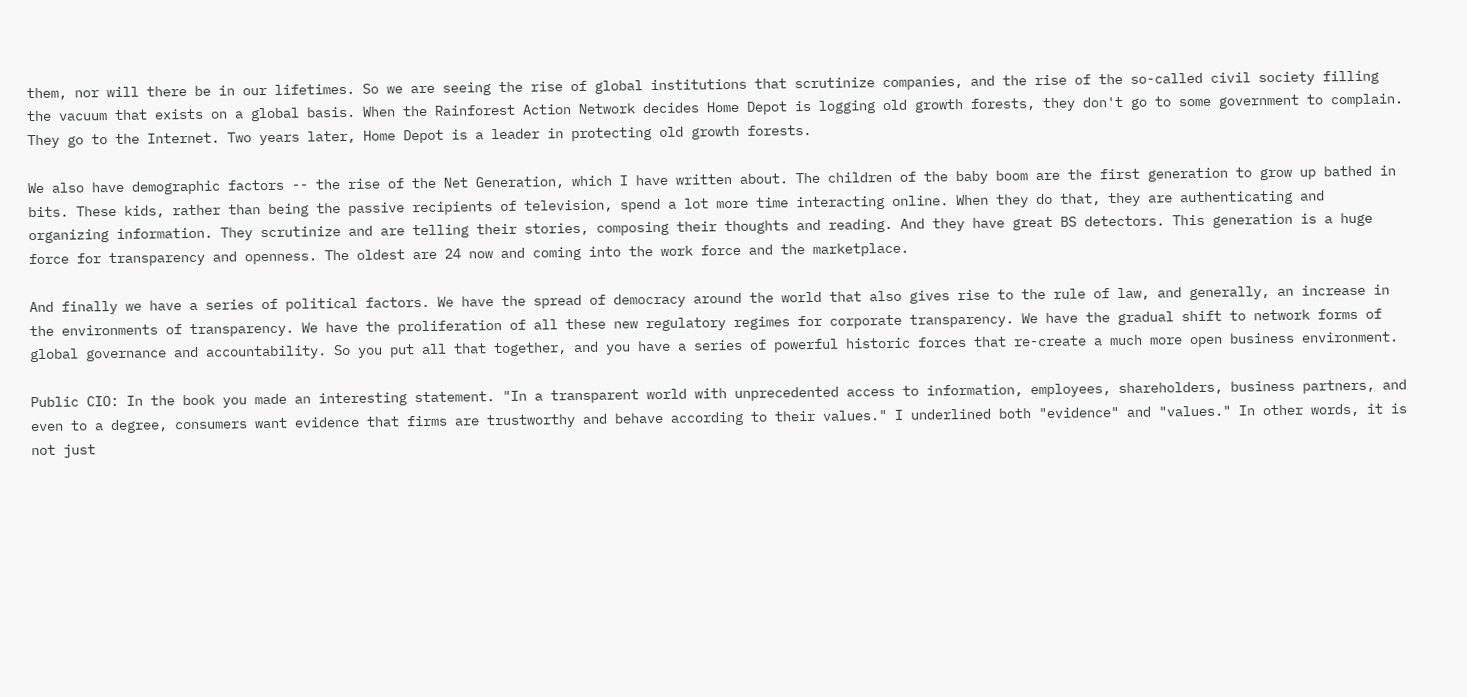them, nor will there be in our lifetimes. So we are seeing the rise of global institutions that scrutinize companies, and the rise of the so-called civil society filling the vacuum that exists on a global basis. When the Rainforest Action Network decides Home Depot is logging old growth forests, they don't go to some government to complain. They go to the Internet. Two years later, Home Depot is a leader in protecting old growth forests.

We also have demographic factors -- the rise of the Net Generation, which I have written about. The children of the baby boom are the first generation to grow up bathed in bits. These kids, rather than being the passive recipients of television, spend a lot more time interacting online. When they do that, they are authenticating and organizing information. They scrutinize and are telling their stories, composing their thoughts and reading. And they have great BS detectors. This generation is a huge force for transparency and openness. The oldest are 24 now and coming into the work force and the marketplace.

And finally we have a series of political factors. We have the spread of democracy around the world that also gives rise to the rule of law, and generally, an increase in the environments of transparency. We have the proliferation of all these new regulatory regimes for corporate transparency. We have the gradual shift to network forms of global governance and accountability. So you put all that together, and you have a series of powerful historic forces that re-create a much more open business environment.

Public CIO: In the book you made an interesting statement. "In a transparent world with unprecedented access to information, employees, shareholders, business partners, and even to a degree, consumers want evidence that firms are trustworthy and behave according to their values." I underlined both "evidence" and "values." In other words, it is not just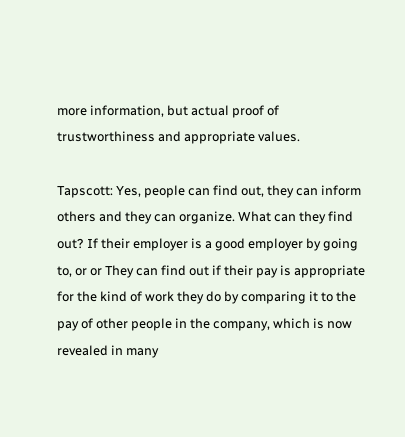more information, but actual proof of trustworthiness and appropriate values.

Tapscott: Yes, people can find out, they can inform others and they can organize. What can they find out? If their employer is a good employer by going to, or or They can find out if their pay is appropriate for the kind of work they do by comparing it to the pay of other people in the company, which is now revealed in many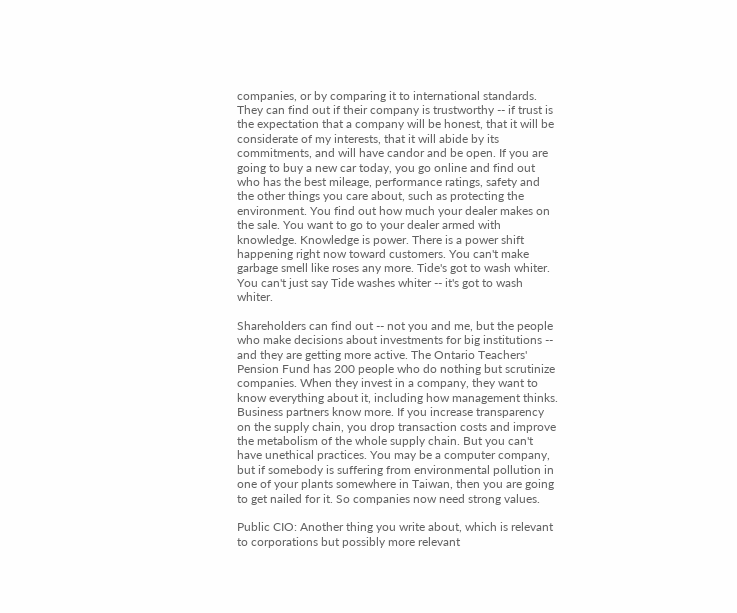companies, or by comparing it to international standards. They can find out if their company is trustworthy -- if trust is the expectation that a company will be honest, that it will be considerate of my interests, that it will abide by its commitments, and will have candor and be open. If you are going to buy a new car today, you go online and find out who has the best mileage, performance ratings, safety and the other things you care about, such as protecting the environment. You find out how much your dealer makes on the sale. You want to go to your dealer armed with knowledge. Knowledge is power. There is a power shift happening right now toward customers. You can't make garbage smell like roses any more. Tide's got to wash whiter. You can't just say Tide washes whiter -- it's got to wash whiter.

Shareholders can find out -- not you and me, but the people who make decisions about investments for big institutions -- and they are getting more active. The Ontario Teachers' Pension Fund has 200 people who do nothing but scrutinize companies. When they invest in a company, they want to know everything about it, including how management thinks. Business partners know more. If you increase transparency on the supply chain, you drop transaction costs and improve the metabolism of the whole supply chain. But you can't have unethical practices. You may be a computer company, but if somebody is suffering from environmental pollution in one of your plants somewhere in Taiwan, then you are going to get nailed for it. So companies now need strong values.

Public CIO: Another thing you write about, which is relevant to corporations but possibly more relevant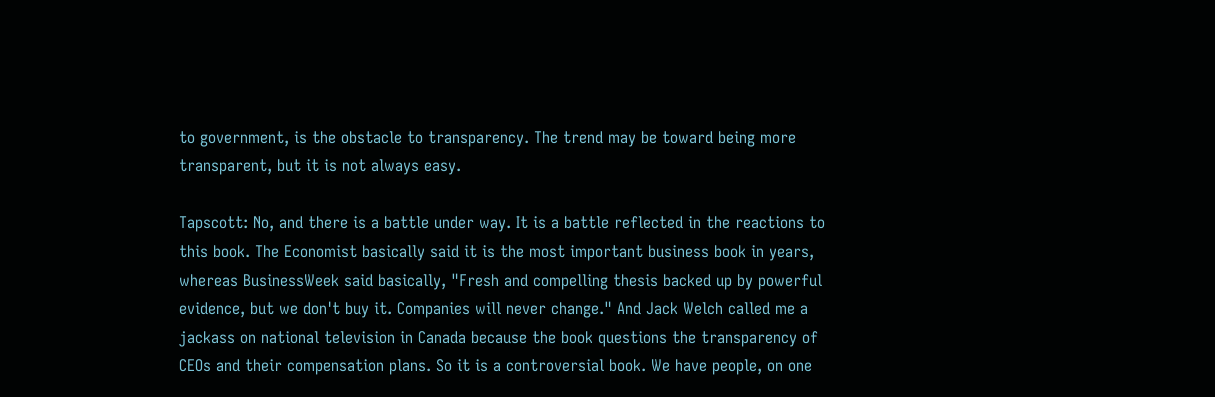to government, is the obstacle to transparency. The trend may be toward being more transparent, but it is not always easy.

Tapscott: No, and there is a battle under way. It is a battle reflected in the reactions to this book. The Economist basically said it is the most important business book in years, whereas BusinessWeek said basically, "Fresh and compelling thesis backed up by powerful evidence, but we don't buy it. Companies will never change." And Jack Welch called me a jackass on national television in Canada because the book questions the transparency of CEOs and their compensation plans. So it is a controversial book. We have people, on one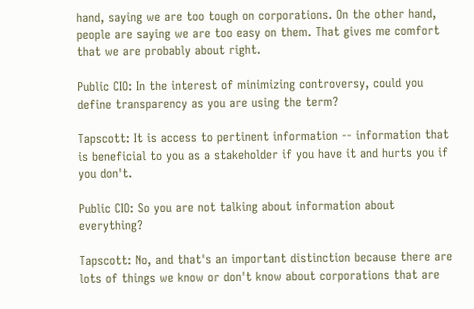hand, saying we are too tough on corporations. On the other hand, people are saying we are too easy on them. That gives me comfort that we are probably about right.

Public CIO: In the interest of minimizing controversy, could you define transparency as you are using the term?

Tapscott: It is access to pertinent information -- information that is beneficial to you as a stakeholder if you have it and hurts you if you don't.

Public CIO: So you are not talking about information about everything?

Tapscott: No, and that's an important distinction because there are lots of things we know or don't know about corporations that are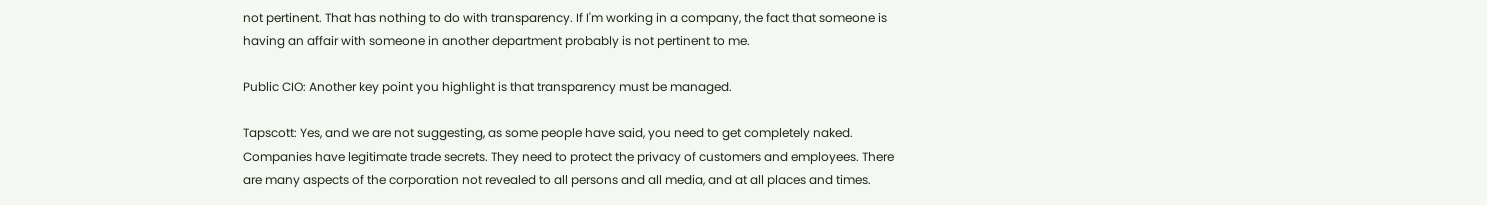not pertinent. That has nothing to do with transparency. If I'm working in a company, the fact that someone is having an affair with someone in another department probably is not pertinent to me.

Public CIO: Another key point you highlight is that transparency must be managed.

Tapscott: Yes, and we are not suggesting, as some people have said, you need to get completely naked. Companies have legitimate trade secrets. They need to protect the privacy of customers and employees. There are many aspects of the corporation not revealed to all persons and all media, and at all places and times.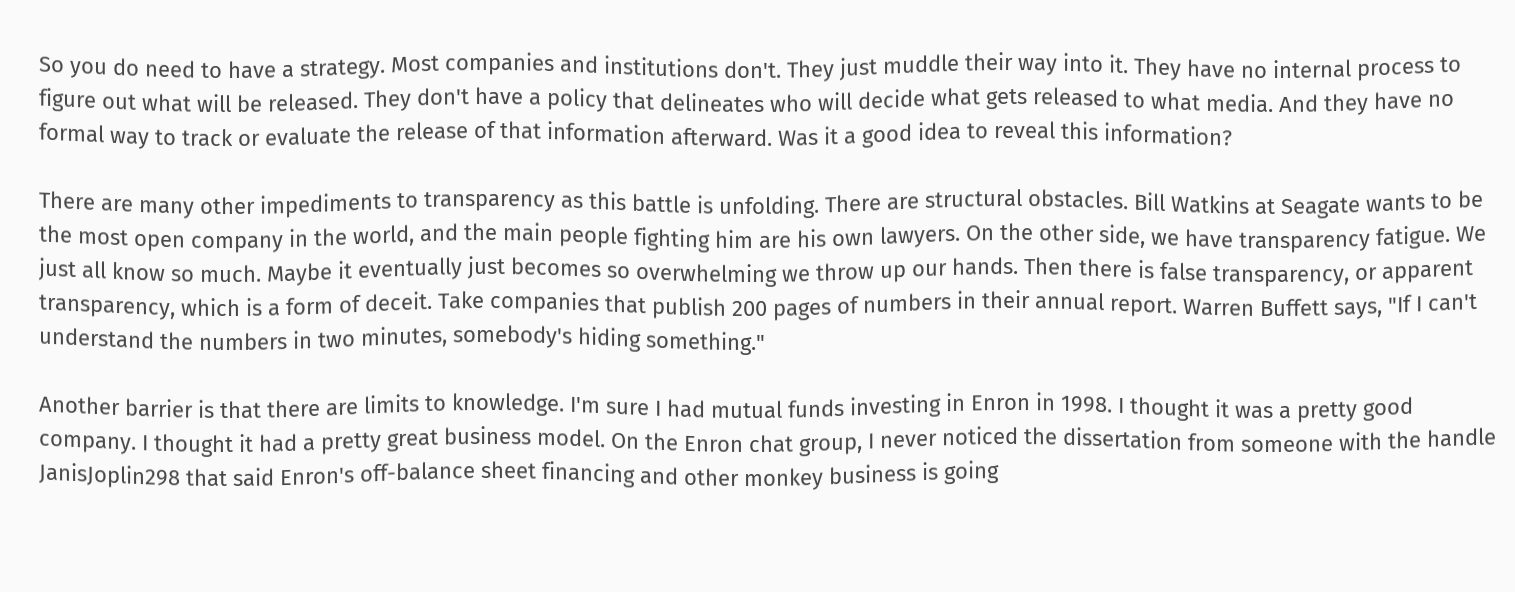So you do need to have a strategy. Most companies and institutions don't. They just muddle their way into it. They have no internal process to figure out what will be released. They don't have a policy that delineates who will decide what gets released to what media. And they have no formal way to track or evaluate the release of that information afterward. Was it a good idea to reveal this information?

There are many other impediments to transparency as this battle is unfolding. There are structural obstacles. Bill Watkins at Seagate wants to be the most open company in the world, and the main people fighting him are his own lawyers. On the other side, we have transparency fatigue. We just all know so much. Maybe it eventually just becomes so overwhelming we throw up our hands. Then there is false transparency, or apparent transparency, which is a form of deceit. Take companies that publish 200 pages of numbers in their annual report. Warren Buffett says, "If I can't understand the numbers in two minutes, somebody's hiding something."

Another barrier is that there are limits to knowledge. I'm sure I had mutual funds investing in Enron in 1998. I thought it was a pretty good company. I thought it had a pretty great business model. On the Enron chat group, I never noticed the dissertation from someone with the handle JanisJoplin298 that said Enron's off-balance sheet financing and other monkey business is going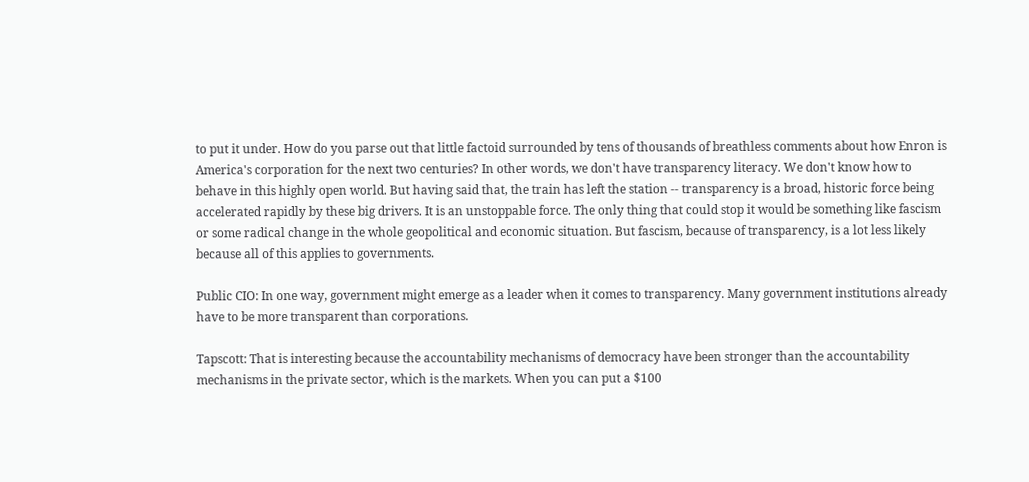to put it under. How do you parse out that little factoid surrounded by tens of thousands of breathless comments about how Enron is America's corporation for the next two centuries? In other words, we don't have transparency literacy. We don't know how to behave in this highly open world. But having said that, the train has left the station -- transparency is a broad, historic force being accelerated rapidly by these big drivers. It is an unstoppable force. The only thing that could stop it would be something like fascism or some radical change in the whole geopolitical and economic situation. But fascism, because of transparency, is a lot less likely because all of this applies to governments.

Public CIO: In one way, government might emerge as a leader when it comes to transparency. Many government institutions already have to be more transparent than corporations.

Tapscott: That is interesting because the accountability mechanisms of democracy have been stronger than the accountability mechanisms in the private sector, which is the markets. When you can put a $100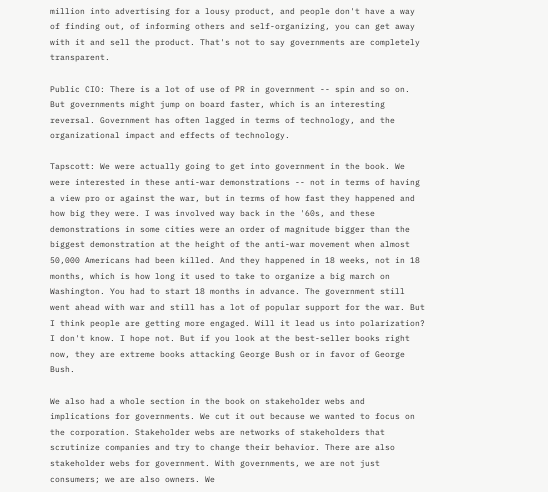million into advertising for a lousy product, and people don't have a way of finding out, of informing others and self-organizing, you can get away with it and sell the product. That's not to say governments are completely transparent.

Public CIO: There is a lot of use of PR in government -- spin and so on. But governments might jump on board faster, which is an interesting reversal. Government has often lagged in terms of technology, and the organizational impact and effects of technology.

Tapscott: We were actually going to get into government in the book. We were interested in these anti-war demonstrations -- not in terms of having a view pro or against the war, but in terms of how fast they happened and how big they were. I was involved way back in the '60s, and these demonstrations in some cities were an order of magnitude bigger than the biggest demonstration at the height of the anti-war movement when almost 50,000 Americans had been killed. And they happened in 18 weeks, not in 18 months, which is how long it used to take to organize a big march on Washington. You had to start 18 months in advance. The government still went ahead with war and still has a lot of popular support for the war. But I think people are getting more engaged. Will it lead us into polarization? I don't know. I hope not. But if you look at the best-seller books right now, they are extreme books attacking George Bush or in favor of George Bush.

We also had a whole section in the book on stakeholder webs and implications for governments. We cut it out because we wanted to focus on the corporation. Stakeholder webs are networks of stakeholders that scrutinize companies and try to change their behavior. There are also stakeholder webs for government. With governments, we are not just consumers; we are also owners. We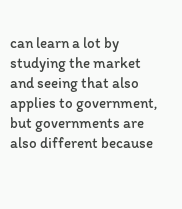can learn a lot by studying the market and seeing that also applies to government, but governments are also different because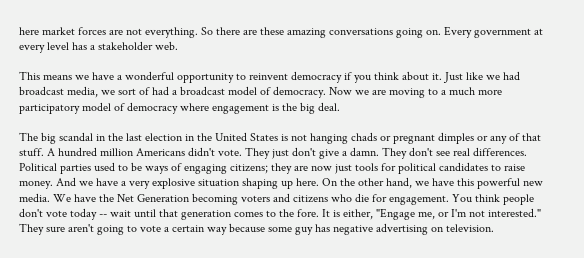here market forces are not everything. So there are these amazing conversations going on. Every government at every level has a stakeholder web.

This means we have a wonderful opportunity to reinvent democracy if you think about it. Just like we had broadcast media, we sort of had a broadcast model of democracy. Now we are moving to a much more participatory model of democracy where engagement is the big deal.

The big scandal in the last election in the United States is not hanging chads or pregnant dimples or any of that stuff. A hundred million Americans didn't vote. They just don't give a damn. They don't see real differences. Political parties used to be ways of engaging citizens; they are now just tools for political candidates to raise money. And we have a very explosive situation shaping up here. On the other hand, we have this powerful new media. We have the Net Generation becoming voters and citizens who die for engagement. You think people don't vote today -- wait until that generation comes to the fore. It is either, "Engage me, or I'm not interested." They sure aren't going to vote a certain way because some guy has negative advertising on television.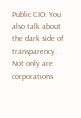Public CIO: You also talk about the dark side of transparency. Not only are corporations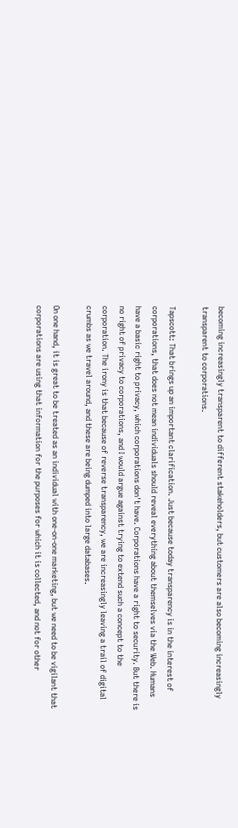becoming increasingly transparent to different stakeholders, but customers are also becoming increasingly transparent to corporations.

Tapscott: That brings up an important clarification. Just because today transparency is in the interest of corporations, that does not mean individuals should reveal everything about themselves via the Web. Humans have a basic right to privacy, which corporations don't have. Corporations have a right to security. But there is no right of privacy to corporations, and I would argue against trying to extend such a concept to the corporation. The irony is that because of reverse transparency, we are increasingly leaving a trail of digital crumbs as we travel around, and these are being dumped into large databases.

On one hand, it is great to be treated as an individual with one-on-one marketing, but we need to be vigilant that corporations are using that information for the purposes for which it is collected, and not for other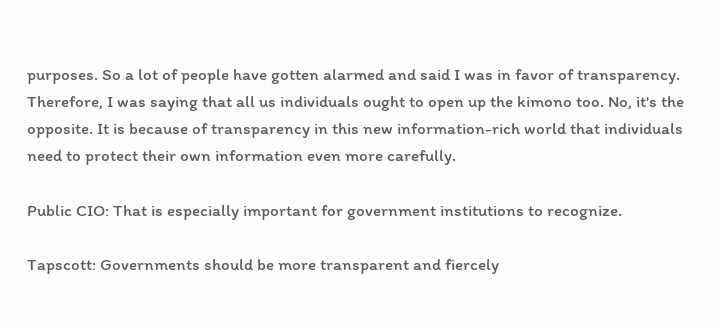purposes. So a lot of people have gotten alarmed and said I was in favor of transparency. Therefore, I was saying that all us individuals ought to open up the kimono too. No, it's the opposite. It is because of transparency in this new information-rich world that individuals need to protect their own information even more carefully.

Public CIO: That is especially important for government institutions to recognize.

Tapscott: Governments should be more transparent and fiercely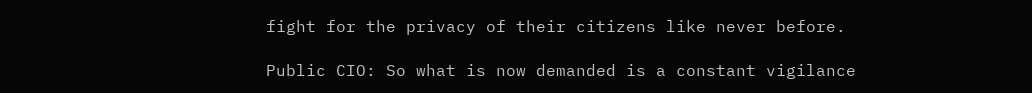fight for the privacy of their citizens like never before.

Public CIO: So what is now demanded is a constant vigilance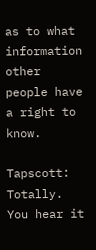as to what information other people have a right to know.

Tapscott: Totally. You hear it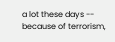a lot these days -- because of terrorism,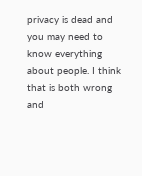privacy is dead and you may need to know everything about people. I think that is both wrong and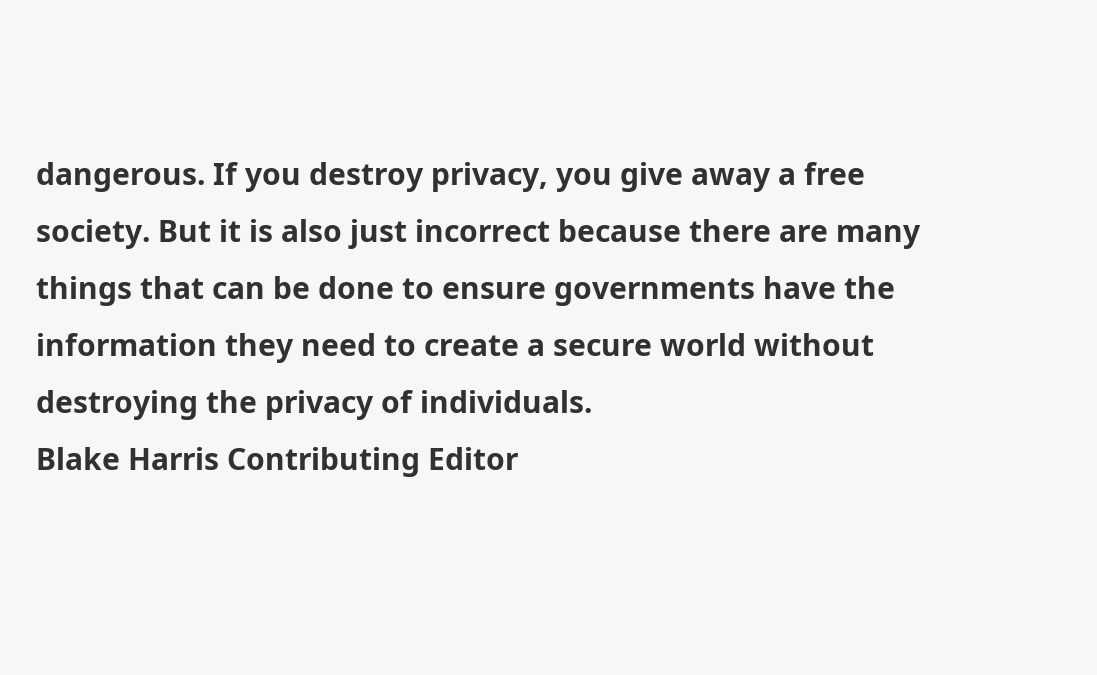dangerous. If you destroy privacy, you give away a free society. But it is also just incorrect because there are many things that can be done to ensure governments have the information they need to create a secure world without destroying the privacy of individuals.
Blake Harris Contributing Editor